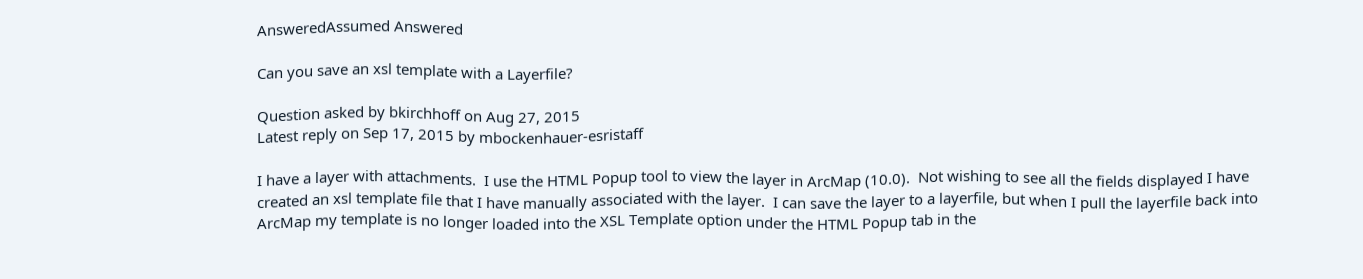AnsweredAssumed Answered

Can you save an xsl template with a Layerfile?

Question asked by bkirchhoff on Aug 27, 2015
Latest reply on Sep 17, 2015 by mbockenhauer-esristaff

I have a layer with attachments.  I use the HTML Popup tool to view the layer in ArcMap (10.0).  Not wishing to see all the fields displayed I have created an xsl template file that I have manually associated with the layer.  I can save the layer to a layerfile, but when I pull the layerfile back into ArcMap my template is no longer loaded into the XSL Template option under the HTML Popup tab in the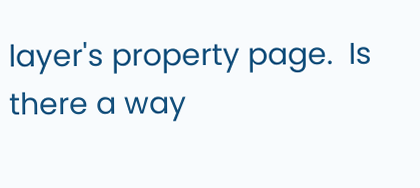layer's property page.  Is there a way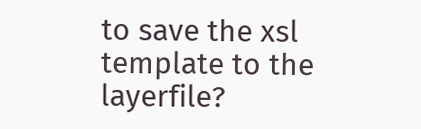to save the xsl template to the layerfile?